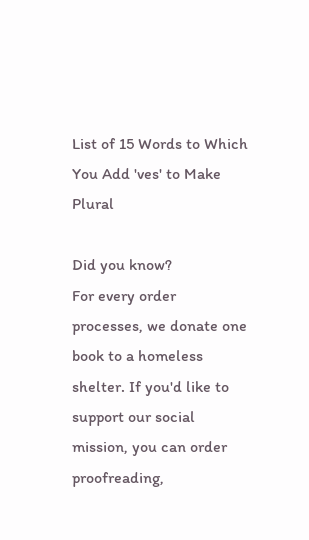List of 15 Words to Which You Add 'ves' to Make Plural

Did you know?
For every order processes, we donate one book to a homeless shelter. If you'd like to support our social mission, you can order proofreading,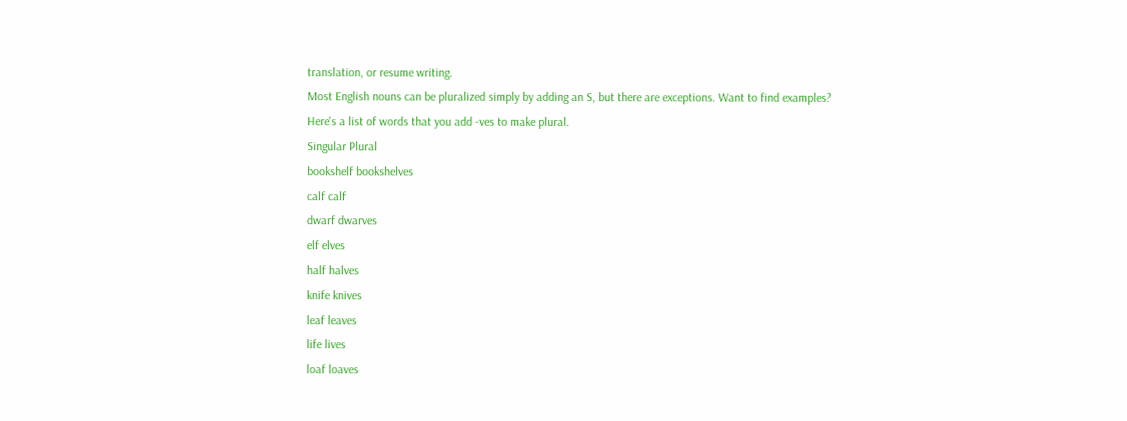translation, or resume writing.
Most English nouns can be pluralized simply by adding an S, but there are exceptions. Want to find examples? Here's a list of words that you add -ves to make plural.
Singular Plural
bookshelf bookshelves
calf calf
dwarf dwarves
elf elves
half halves
knife knives
leaf leaves
life lives
loaf loaves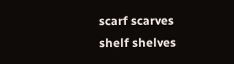scarf scarves
shelf shelves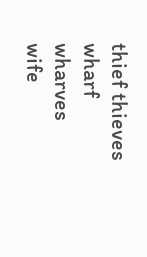thief thieves
wharf wharves
wife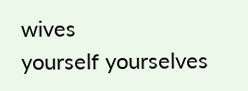wives
yourself yourselves